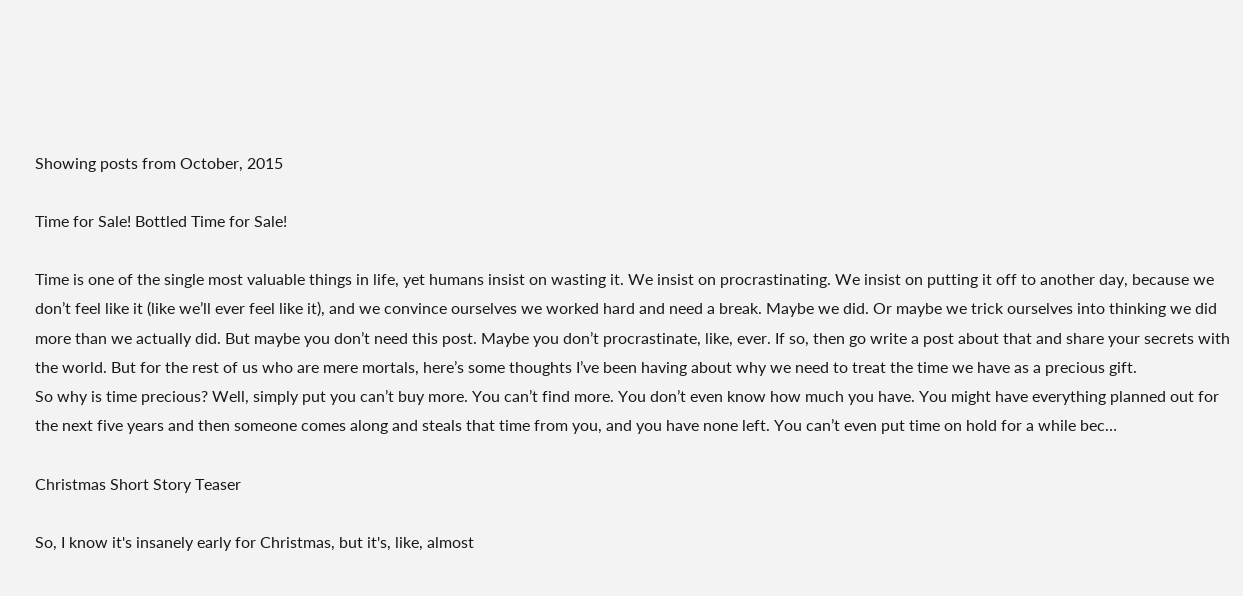Showing posts from October, 2015

Time for Sale! Bottled Time for Sale!

Time is one of the single most valuable things in life, yet humans insist on wasting it. We insist on procrastinating. We insist on putting it off to another day, because we don’t feel like it (like we’ll ever feel like it), and we convince ourselves we worked hard and need a break. Maybe we did. Or maybe we trick ourselves into thinking we did more than we actually did. But maybe you don’t need this post. Maybe you don’t procrastinate, like, ever. If so, then go write a post about that and share your secrets with the world. But for the rest of us who are mere mortals, here’s some thoughts I’ve been having about why we need to treat the time we have as a precious gift.
So why is time precious? Well, simply put you can’t buy more. You can’t find more. You don’t even know how much you have. You might have everything planned out for the next five years and then someone comes along and steals that time from you, and you have none left. You can’t even put time on hold for a while bec…

Christmas Short Story Teaser

So, I know it's insanely early for Christmas, but it's, like, almost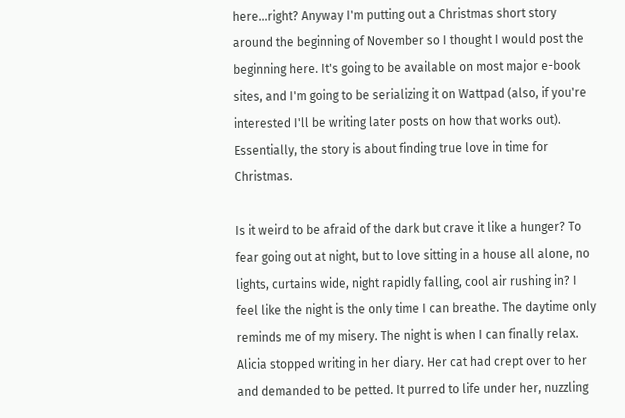here...right? Anyway I'm putting out a Christmas short story around the beginning of November so I thought I would post the beginning here. It's going to be available on most major e-book sites, and I'm going to be serializing it on Wattpad (also, if you're interested I'll be writing later posts on how that works out). Essentially, the story is about finding true love in time for Christmas.

Is it weird to be afraid of the dark but crave it like a hunger? To fear going out at night, but to love sitting in a house all alone, no lights, curtains wide, night rapidly falling, cool air rushing in? I feel like the night is the only time I can breathe. The daytime only reminds me of my misery. The night is when I can finally relax. Alicia stopped writing in her diary. Her cat had crept over to her and demanded to be petted. It purred to life under her, nuzzling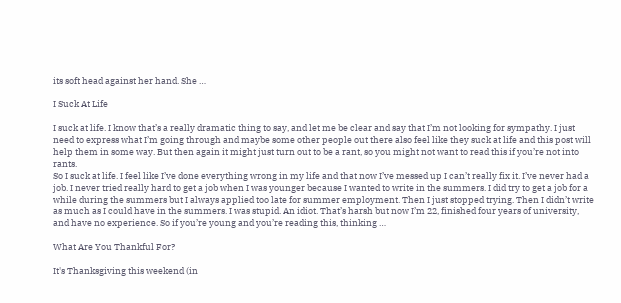its soft head against her hand. She …

I Suck At Life

I suck at life. I know that’s a really dramatic thing to say, and let me be clear and say that I’m not looking for sympathy. I just need to express what I’m going through and maybe some other people out there also feel like they suck at life and this post will help them in some way. But then again it might just turn out to be a rant, so you might not want to read this if you’re not into rants.
So I suck at life. I feel like I’ve done everything wrong in my life and that now I’ve messed up I can’t really fix it. I’ve never had a job. I never tried really hard to get a job when I was younger because I wanted to write in the summers. I did try to get a job for a while during the summers but I always applied too late for summer employment. Then I just stopped trying. Then I didn’t write as much as I could have in the summers. I was stupid. An idiot. That’s harsh but now I’m 22, finished four years of university, and have no experience. So if you’re young and you’re reading this, thinking …

What Are You Thankful For?

It's Thanksgiving this weekend (in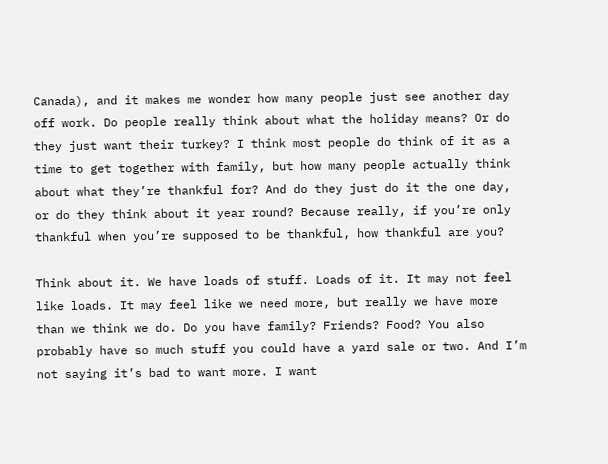Canada), and it makes me wonder how many people just see another day off work. Do people really think about what the holiday means? Or do they just want their turkey? I think most people do think of it as a time to get together with family, but how many people actually think about what they’re thankful for? And do they just do it the one day, or do they think about it year round? Because really, if you’re only thankful when you’re supposed to be thankful, how thankful are you?

Think about it. We have loads of stuff. Loads of it. It may not feel like loads. It may feel like we need more, but really we have more than we think we do. Do you have family? Friends? Food? You also probably have so much stuff you could have a yard sale or two. And I’m not saying it’s bad to want more. I want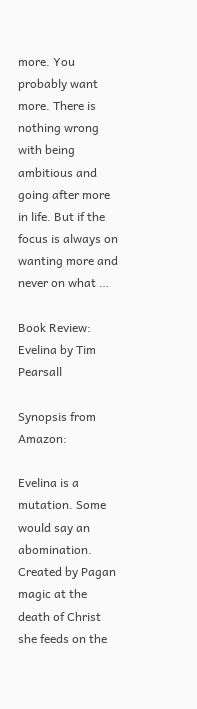more. You probably want more. There is nothing wrong with being ambitious and going after more in life. But if the focus is always on wanting more and never on what …

Book Review: Evelina by Tim Pearsall

Synopsis from Amazon:

Evelina is a mutation. Some would say an abomination. Created by Pagan magic at the death of Christ she feeds on the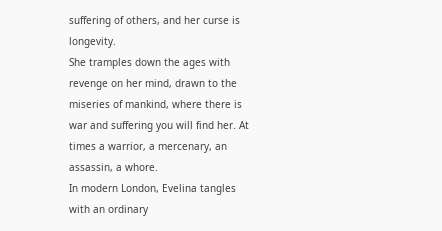suffering of others, and her curse is longevity.
She tramples down the ages with revenge on her mind, drawn to the miseries of mankind, where there is war and suffering you will find her. At times a warrior, a mercenary, an assassin, a whore.
In modern London, Evelina tangles with an ordinary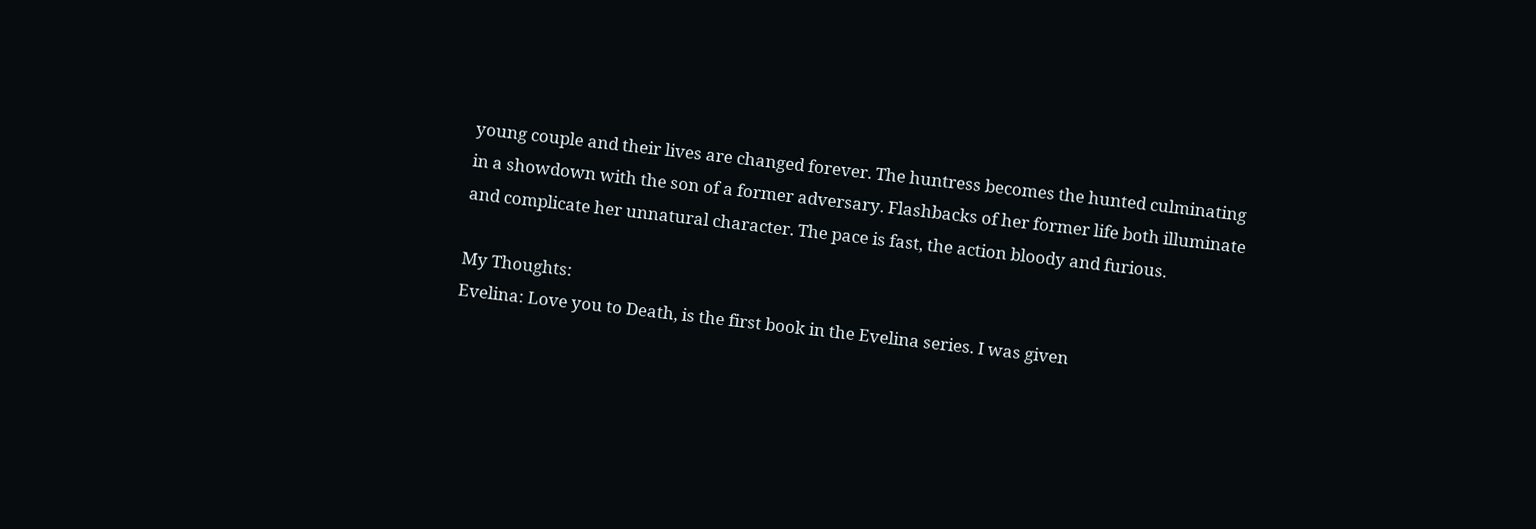young couple and their lives are changed forever. The huntress becomes the hunted culminating in a showdown with the son of a former adversary. Flashbacks of her former life both illuminate and complicate her unnatural character. The pace is fast, the action bloody and furious.

My Thoughts:
Evelina: Love you to Death, is the first book in the Evelina series. I was given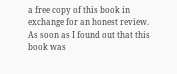a free copy of this book in exchange for an honest review.
As soon as I found out that this book was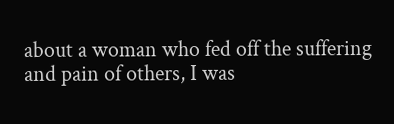about a woman who fed off the suffering and pain of others, I was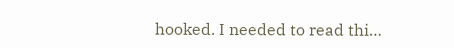hooked. I needed to read thi…